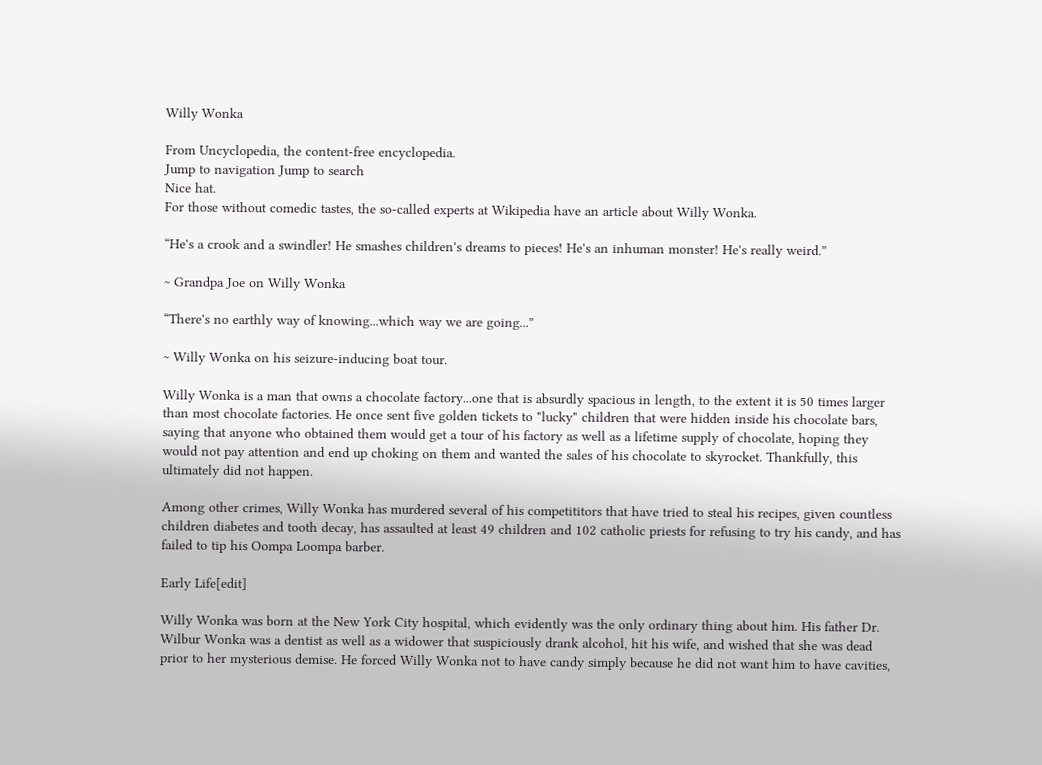Willy Wonka

From Uncyclopedia, the content-free encyclopedia.
Jump to navigation Jump to search
Nice hat.
For those without comedic tastes, the so-called experts at Wikipedia have an article about Willy Wonka.

“He's a crook and a swindler! He smashes children's dreams to pieces! He's an inhuman monster! He's really weird.”

~ Grandpa Joe on Willy Wonka

“There's no earthly way of knowing...which way we are going...”

~ Willy Wonka on his seizure-inducing boat tour.

Willy Wonka is a man that owns a chocolate factory...one that is absurdly spacious in length, to the extent it is 50 times larger than most chocolate factories. He once sent five golden tickets to "lucky" children that were hidden inside his chocolate bars, saying that anyone who obtained them would get a tour of his factory as well as a lifetime supply of chocolate, hoping they would not pay attention and end up choking on them and wanted the sales of his chocolate to skyrocket. Thankfully, this ultimately did not happen.

Among other crimes, Willy Wonka has murdered several of his competititors that have tried to steal his recipes, given countless children diabetes and tooth decay, has assaulted at least 49 children and 102 catholic priests for refusing to try his candy, and has failed to tip his Oompa Loompa barber.

Early Life[edit]

Willy Wonka was born at the New York City hospital, which evidently was the only ordinary thing about him. His father Dr. Wilbur Wonka was a dentist as well as a widower that suspiciously drank alcohol, hit his wife, and wished that she was dead prior to her mysterious demise. He forced Willy Wonka not to have candy simply because he did not want him to have cavities,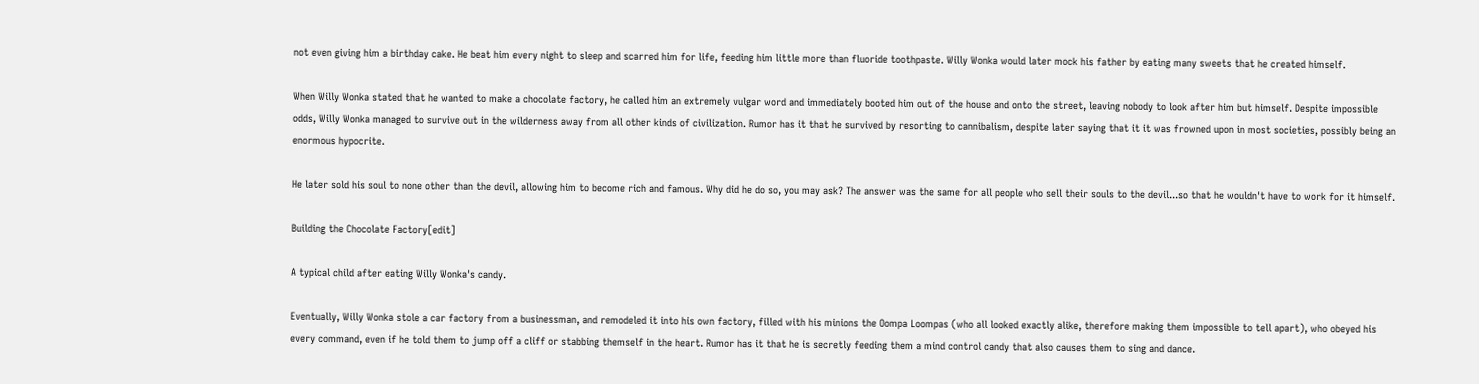not even giving him a birthday cake. He beat him every night to sleep and scarred him for life, feeding him little more than fluoride toothpaste. Willy Wonka would later mock his father by eating many sweets that he created himself.

When Willy Wonka stated that he wanted to make a chocolate factory, he called him an extremely vulgar word and immediately booted him out of the house and onto the street, leaving nobody to look after him but himself. Despite impossible odds, Willy Wonka managed to survive out in the wilderness away from all other kinds of civilization. Rumor has it that he survived by resorting to cannibalism, despite later saying that it it was frowned upon in most societies, possibly being an enormous hypocrite.

He later sold his soul to none other than the devil, allowing him to become rich and famous. Why did he do so, you may ask? The answer was the same for all people who sell their souls to the devil...so that he wouldn't have to work for it himself.

Building the Chocolate Factory[edit]

A typical child after eating Willy Wonka's candy.

Eventually, Willy Wonka stole a car factory from a businessman, and remodeled it into his own factory, filled with his minions the Oompa Loompas (who all looked exactly alike, therefore making them impossible to tell apart), who obeyed his every command, even if he told them to jump off a cliff or stabbing themself in the heart. Rumor has it that he is secretly feeding them a mind control candy that also causes them to sing and dance.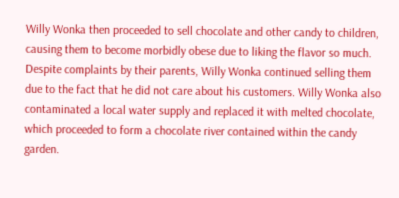Willy Wonka then proceeded to sell chocolate and other candy to children, causing them to become morbidly obese due to liking the flavor so much. Despite complaints by their parents, Willy Wonka continued selling them due to the fact that he did not care about his customers. Willy Wonka also contaminated a local water supply and replaced it with melted chocolate, which proceeded to form a chocolate river contained within the candy garden.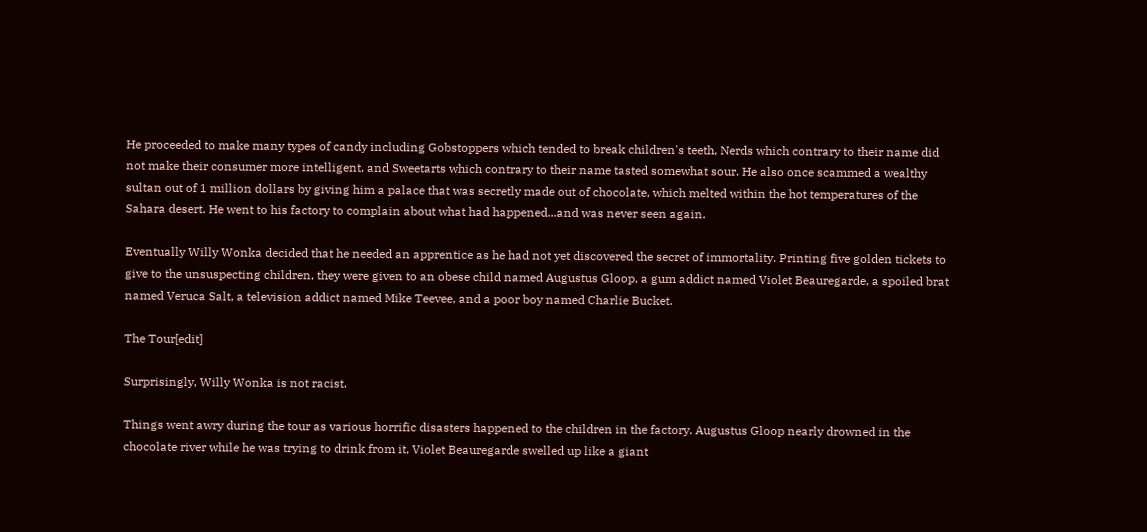He proceeded to make many types of candy including Gobstoppers which tended to break children's teeth, Nerds which contrary to their name did not make their consumer more intelligent, and Sweetarts which contrary to their name tasted somewhat sour. He also once scammed a wealthy sultan out of 1 million dollars by giving him a palace that was secretly made out of chocolate, which melted within the hot temperatures of the Sahara desert. He went to his factory to complain about what had happened...and was never seen again.

Eventually Willy Wonka decided that he needed an apprentice as he had not yet discovered the secret of immortality. Printing five golden tickets to give to the unsuspecting children, they were given to an obese child named Augustus Gloop, a gum addict named Violet Beauregarde, a spoiled brat named Veruca Salt, a television addict named Mike Teevee, and a poor boy named Charlie Bucket.

The Tour[edit]

Surprisingly, Willy Wonka is not racist.

Things went awry during the tour as various horrific disasters happened to the children in the factory. Augustus Gloop nearly drowned in the chocolate river while he was trying to drink from it, Violet Beauregarde swelled up like a giant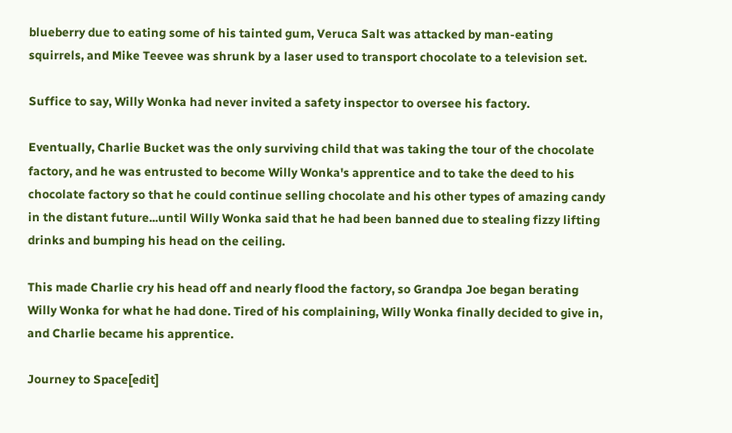blueberry due to eating some of his tainted gum, Veruca Salt was attacked by man-eating squirrels, and Mike Teevee was shrunk by a laser used to transport chocolate to a television set.

Suffice to say, Willy Wonka had never invited a safety inspector to oversee his factory.

Eventually, Charlie Bucket was the only surviving child that was taking the tour of the chocolate factory, and he was entrusted to become Willy Wonka's apprentice and to take the deed to his chocolate factory so that he could continue selling chocolate and his other types of amazing candy in the distant future...until Willy Wonka said that he had been banned due to stealing fizzy lifting drinks and bumping his head on the ceiling.

This made Charlie cry his head off and nearly flood the factory, so Grandpa Joe began berating Willy Wonka for what he had done. Tired of his complaining, Willy Wonka finally decided to give in, and Charlie became his apprentice.

Journey to Space[edit]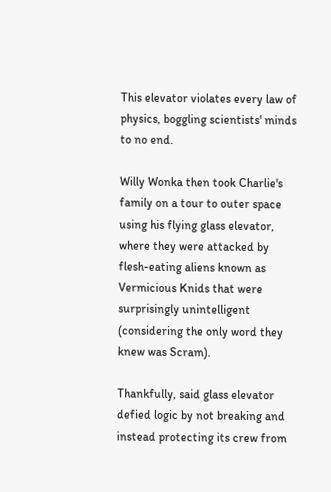This elevator violates every law of physics, boggling scientists' minds to no end.

Willy Wonka then took Charlie's family on a tour to outer space using his flying glass elevator, where they were attacked by flesh-eating aliens known as Vermicious Knids that were surprisingly unintelligent (considering the only word they knew was Scram).

Thankfully, said glass elevator defied logic by not breaking and instead protecting its crew from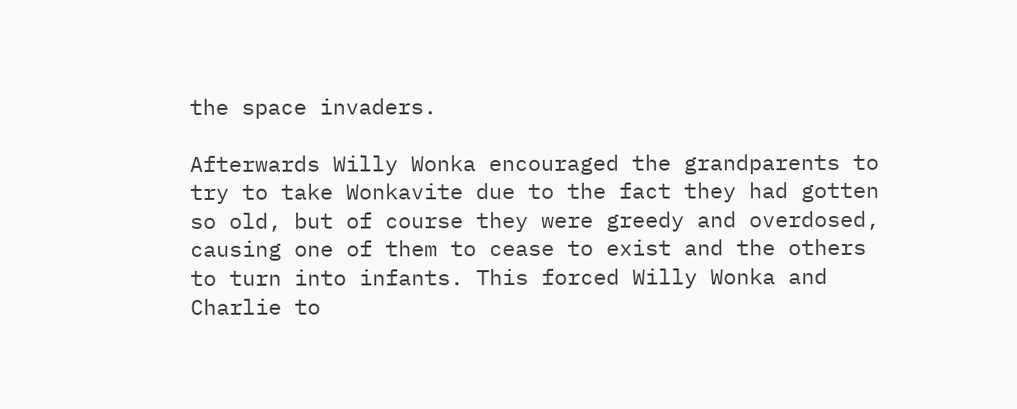the space invaders.

Afterwards Willy Wonka encouraged the grandparents to try to take Wonkavite due to the fact they had gotten so old, but of course they were greedy and overdosed, causing one of them to cease to exist and the others to turn into infants. This forced Willy Wonka and Charlie to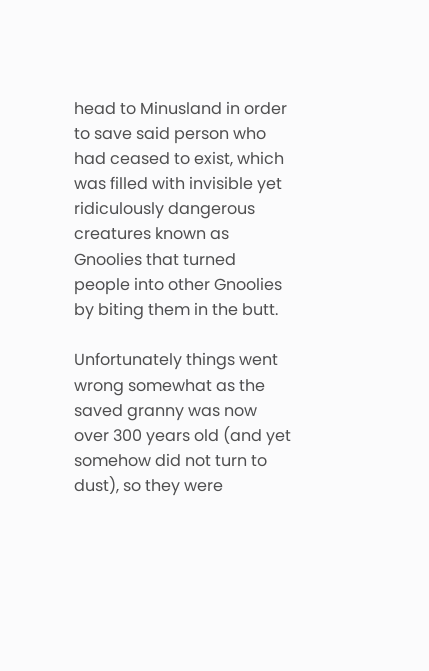head to Minusland in order to save said person who had ceased to exist, which was filled with invisible yet ridiculously dangerous creatures known as Gnoolies that turned people into other Gnoolies by biting them in the butt.

Unfortunately things went wrong somewhat as the saved granny was now over 300 years old (and yet somehow did not turn to dust), so they were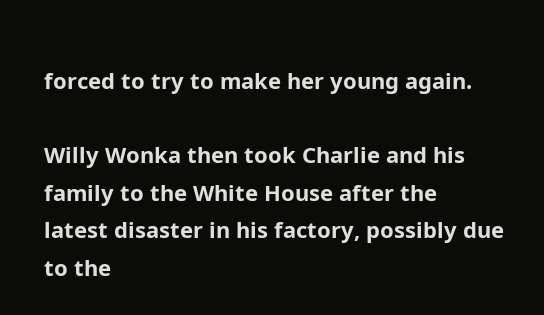forced to try to make her young again.

Willy Wonka then took Charlie and his family to the White House after the latest disaster in his factory, possibly due to the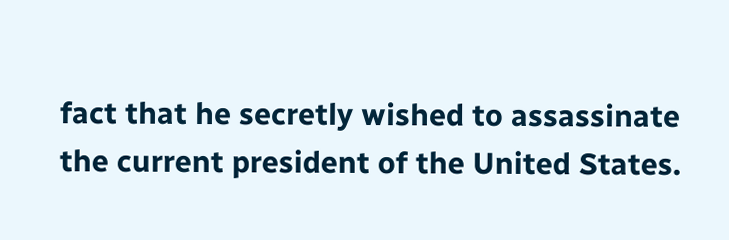fact that he secretly wished to assassinate the current president of the United States.